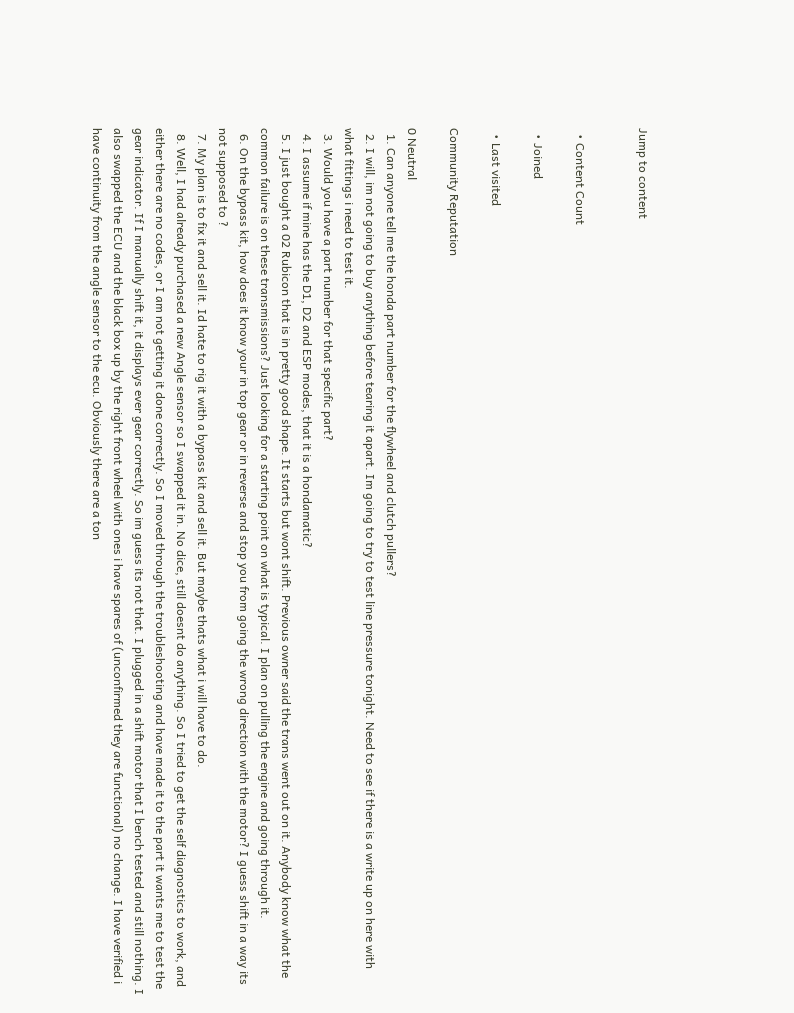Jump to content


  • Content Count

  • Joined

  • Last visited

Community Reputation

0 Neutral
  1. Can anyone tell me the honda part number for the flywheel and clutch pullers?
  2. I will, im not going to buy anything before tearing it apart. Im going to try to test line pressure tonight. Need to see if there is a write up on here with what fittings i need to test it.
  3. Would you have a part number for that specific part?
  4. I assume if mine has the D1, D2 and ESP modes, that it is a hondamatic?
  5. I just bought a 02 Rubicon that is in pretty good shape. It starts but wont shift. Previous owner said the trans went out on it. Anybody know what the common failure is on these transmissions? Just looking for a starting point on what is typical. I plan on pulling the engine and going through it.
  6. On the bypass kit, how does it know your in top gear or in reverse and stop you from going the wrong direction with the motor? I guess shift in a way its not supposed to ?
  7. My plan is to fix it and sell it. Id hate to rig it with a bypass kit and sell it. But maybe thats what i will have to do.
  8. Well, I had already purchased a new Angle sensor so I swapped it in. No dice, still doesnt do anything. So I tried to get the self diagnostics to work, and either there are no codes, or I am not getting it done correctly. So I moved through the troubleshooting and have made it to the part it wants me to test the gear indicator. If I manually shift it, it displays ever gear correctly. So im guess its not that. I plugged in a shift motor that I bench tested and still nothing. I also swapped the ECU and the black box up by the right front wheel with ones i have spares of (unconfirmed they are functional) no change. I have verified i have continuity from the angle sensor to the ecu. Obviously there are a ton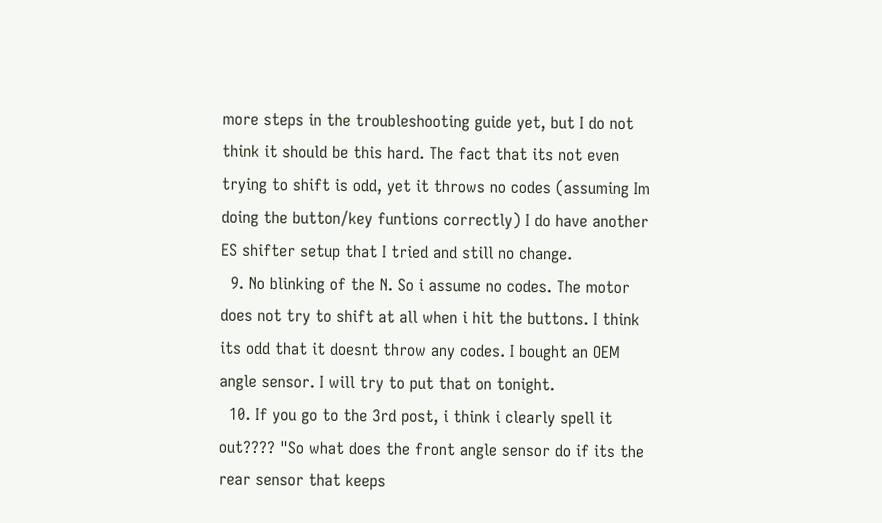more steps in the troubleshooting guide yet, but I do not think it should be this hard. The fact that its not even trying to shift is odd, yet it throws no codes (assuming Im doing the button/key funtions correctly) I do have another ES shifter setup that I tried and still no change.
  9. No blinking of the N. So i assume no codes. The motor does not try to shift at all when i hit the buttons. I think its odd that it doesnt throw any codes. I bought an OEM angle sensor. I will try to put that on tonight.
  10. If you go to the 3rd post, i think i clearly spell it out???? "So what does the front angle sensor do if its the rear sensor that keeps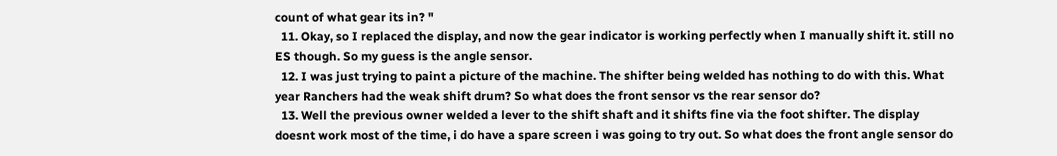count of what gear its in? "
  11. Okay, so I replaced the display, and now the gear indicator is working perfectly when I manually shift it. still no ES though. So my guess is the angle sensor.
  12. I was just trying to paint a picture of the machine. The shifter being welded has nothing to do with this. What year Ranchers had the weak shift drum? So what does the front sensor vs the rear sensor do?
  13. Well the previous owner welded a lever to the shift shaft and it shifts fine via the foot shifter. The display doesnt work most of the time, i do have a spare screen i was going to try out. So what does the front angle sensor do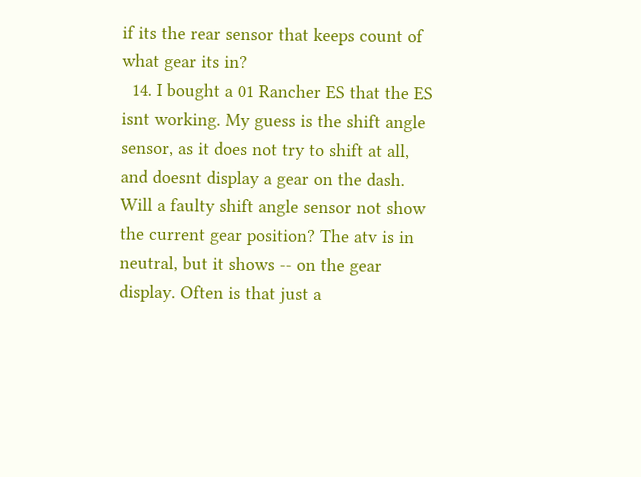if its the rear sensor that keeps count of what gear its in?
  14. I bought a 01 Rancher ES that the ES isnt working. My guess is the shift angle sensor, as it does not try to shift at all, and doesnt display a gear on the dash. Will a faulty shift angle sensor not show the current gear position? The atv is in neutral, but it shows -- on the gear display. Often is that just a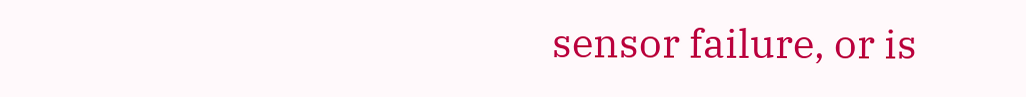sensor failure, or is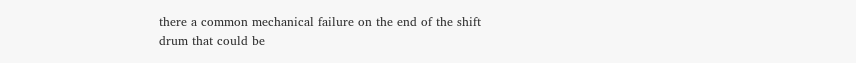there a common mechanical failure on the end of the shift drum that could be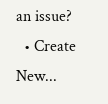an issue?
  • Create New...